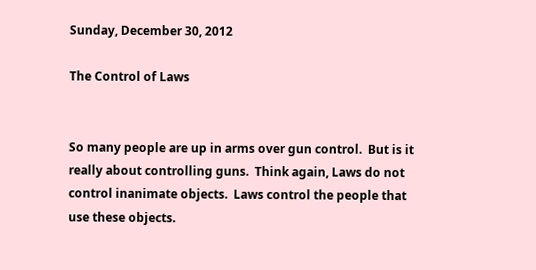Sunday, December 30, 2012

The Control of Laws


So many people are up in arms over gun control.  But is it really about controlling guns.  Think again, Laws do not control inanimate objects.  Laws control the people that use these objects.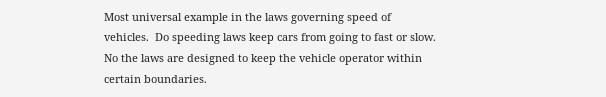Most universal example in the laws governing speed of vehicles.  Do speeding laws keep cars from going to fast or slow.  No the laws are designed to keep the vehicle operator within certain boundaries.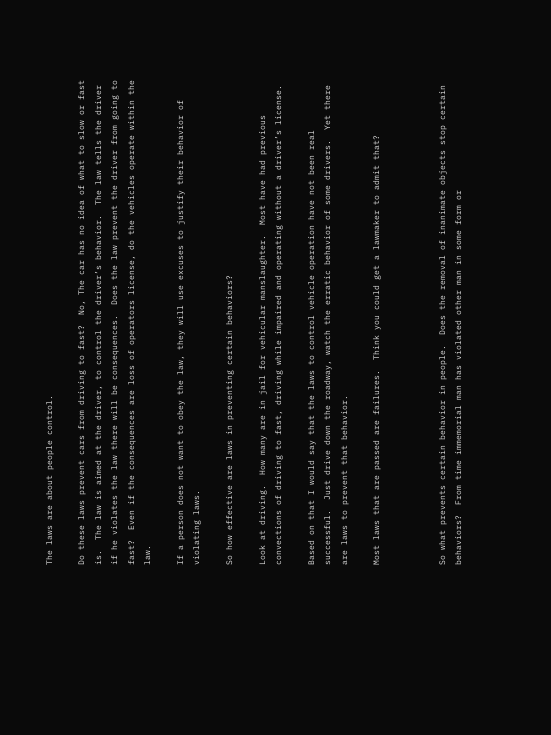The laws are about people control.

Do these laws prevent cars from driving to fast?  No, The car has no idea of what to slow or fast is.  The law is aimed at the driver, to control the driver’s behavior.  The law tells the driver if he violates the law there will be consequences.  Does the law prevent the driver from going to fast?  Even if the consequences are loss of operators license, do the vehicles operate within the law.

If a person does not want to obey the law, they will use excuses to justify their behavior of violating laws.

So how effective are laws in preventing certain behaviors?

Look at driving.  How many are in jail for vehicular manslaughter.  Most have had previous convections of driving to fast, driving while impaired and operating without a driver’s license.

Based on that I would say that the laws to control vehicle operation have not been real successful.  Just drive down the roadway, watch the erratic behavior of some drivers.  Yet there are laws to prevent that behavior.

Most laws that are passed are failures.  Think you could get a lawmaker to admit that?



So what prevents certain behavior in people.  Does the removal of inanimate objects stop certain behaviors?  From time immemorial man has violated other man in some form or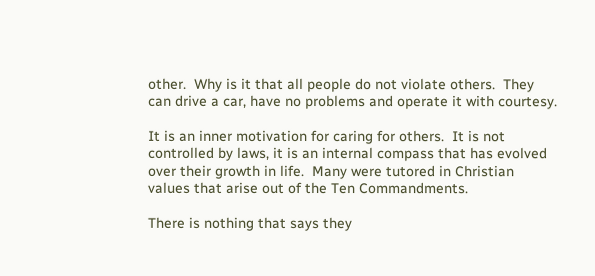other.  Why is it that all people do not violate others.  They can drive a car, have no problems and operate it with courtesy.

It is an inner motivation for caring for others.  It is not controlled by laws, it is an internal compass that has evolved over their growth in life.  Many were tutored in Christian values that arise out of the Ten Commandments.

There is nothing that says they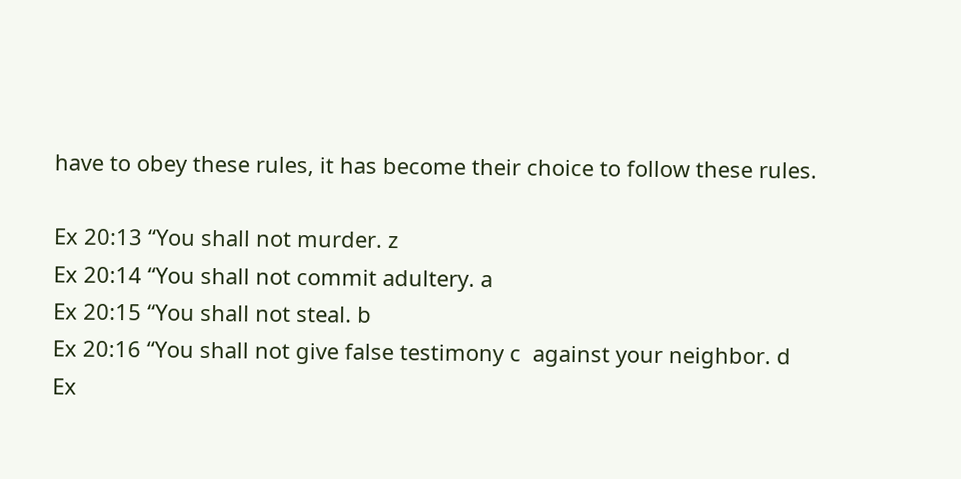have to obey these rules, it has become their choice to follow these rules.

Ex 20:13 “You shall not murder. z
Ex 20:14 “You shall not commit adultery. a
Ex 20:15 “You shall not steal. b
Ex 20:16 “You shall not give false testimony c  against your neighbor. d
Ex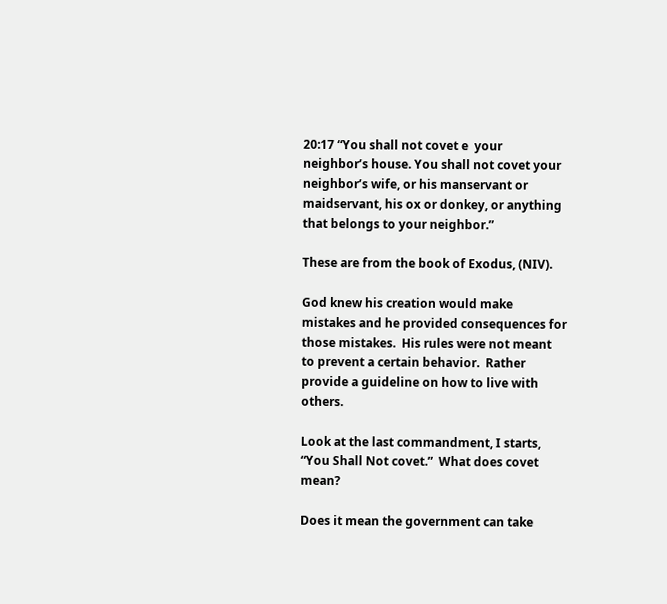20:17 “You shall not covet e  your neighbor’s house. You shall not covet your neighbor’s wife, or his manservant or maidservant, his ox or donkey, or anything that belongs to your neighbor.”

These are from the book of Exodus, (NIV).

God knew his creation would make mistakes and he provided consequences for those mistakes.  His rules were not meant to prevent a certain behavior.  Rather provide a guideline on how to live with others.

Look at the last commandment, I starts, “You Shall Not covet.”  What does covet mean?

Does it mean the government can take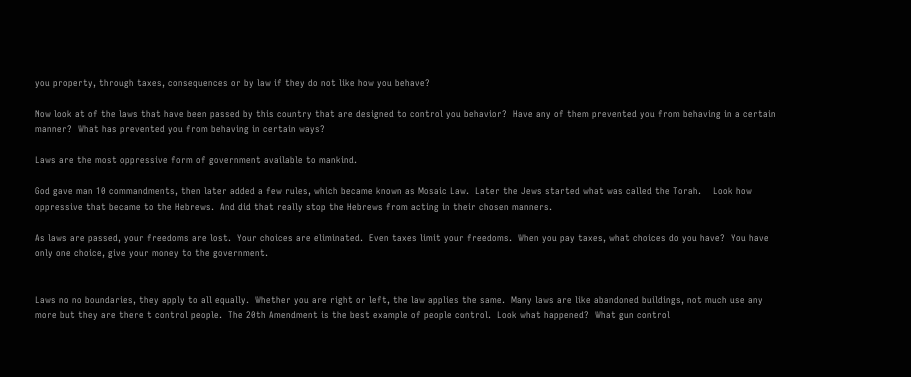you property, through taxes, consequences or by law if they do not like how you behave?

Now look at of the laws that have been passed by this country that are designed to control you behavior?  Have any of them prevented you from behaving in a certain manner?  What has prevented you from behaving in certain ways?

Laws are the most oppressive form of government available to mankind.

God gave man 10 commandments, then later added a few rules, which became known as Mosaic Law.  Later the Jews started what was called the Torah.    Look how oppressive that became to the Hebrews.  And did that really stop the Hebrews from acting in their chosen manners.

As laws are passed, your freedoms are lost.  Your choices are eliminated.  Even taxes limit your freedoms.  When you pay taxes, what choices do you have?  You have only one choice, give your money to the government.


Laws no no boundaries, they apply to all equally.  Whether you are right or left, the law applies the same.  Many laws are like abandoned buildings, not much use any more but they are there t control people.  The 20th Amendment is the best example of people control.  Look what happened?  What gun control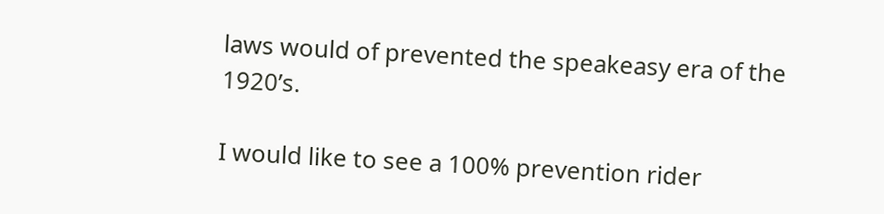laws would of prevented the speakeasy era of the 1920’s.

I would like to see a 100% prevention rider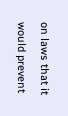on laws that it would prevent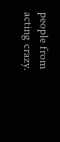people from acting crazy.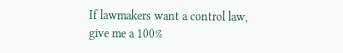If lawmakers want a control law, give me a 100%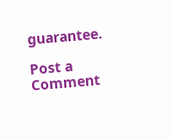guarantee.

Post a Comment